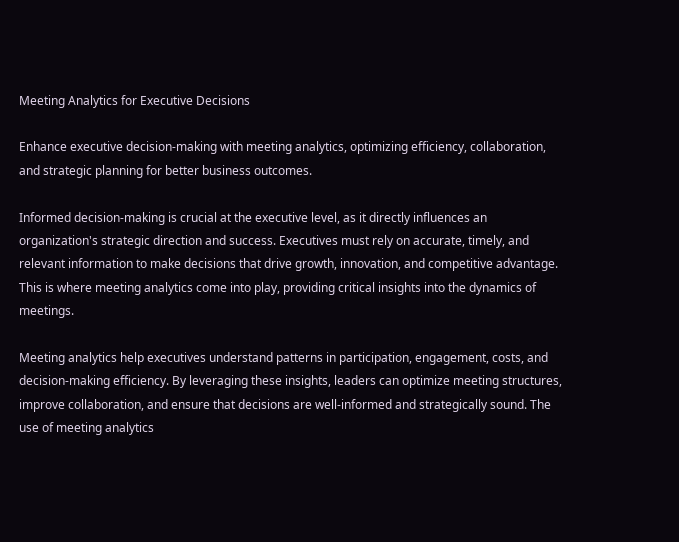Meeting Analytics for Executive Decisions

Enhance executive decision-making with meeting analytics, optimizing efficiency, collaboration, and strategic planning for better business outcomes.

Informed decision-making is crucial at the executive level, as it directly influences an organization's strategic direction and success. Executives must rely on accurate, timely, and relevant information to make decisions that drive growth, innovation, and competitive advantage. This is where meeting analytics come into play, providing critical insights into the dynamics of meetings.

Meeting analytics help executives understand patterns in participation, engagement, costs, and decision-making efficiency. By leveraging these insights, leaders can optimize meeting structures, improve collaboration, and ensure that decisions are well-informed and strategically sound. The use of meeting analytics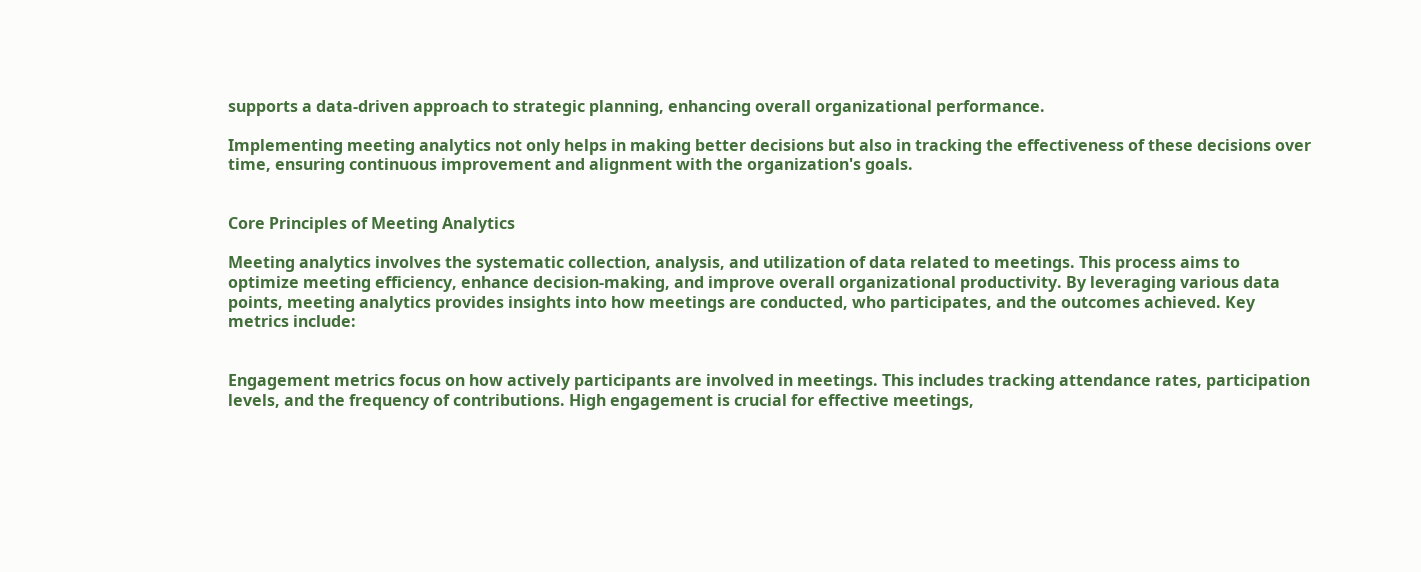supports a data-driven approach to strategic planning, enhancing overall organizational performance.

Implementing meeting analytics not only helps in making better decisions but also in tracking the effectiveness of these decisions over time, ensuring continuous improvement and alignment with the organization's goals.


Core Principles of Meeting Analytics

Meeting analytics involves the systematic collection, analysis, and utilization of data related to meetings. This process aims to optimize meeting efficiency, enhance decision-making, and improve overall organizational productivity. By leveraging various data points, meeting analytics provides insights into how meetings are conducted, who participates, and the outcomes achieved. Key metrics include:


Engagement metrics focus on how actively participants are involved in meetings. This includes tracking attendance rates, participation levels, and the frequency of contributions. High engagement is crucial for effective meetings,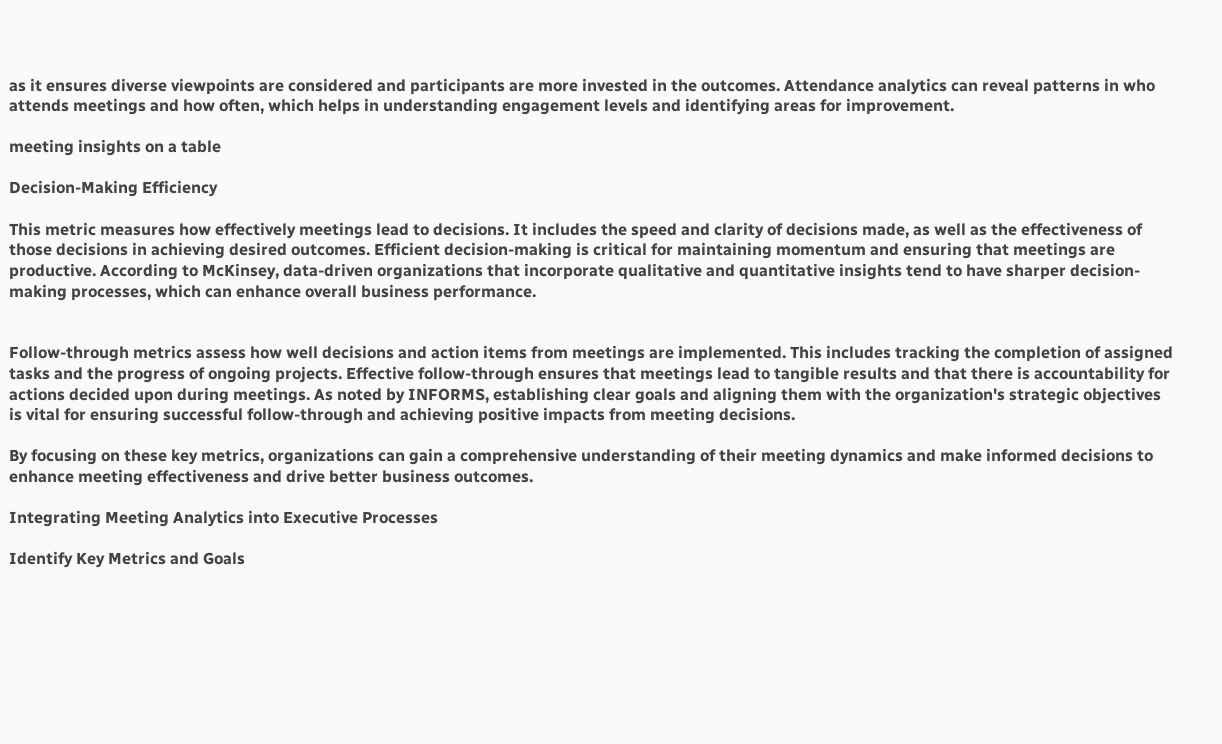as it ensures diverse viewpoints are considered and participants are more invested in the outcomes. Attendance analytics can reveal patterns in who attends meetings and how often, which helps in understanding engagement levels and identifying areas for improvement.

meeting insights on a table

Decision-Making Efficiency

This metric measures how effectively meetings lead to decisions. It includes the speed and clarity of decisions made, as well as the effectiveness of those decisions in achieving desired outcomes. Efficient decision-making is critical for maintaining momentum and ensuring that meetings are productive. According to McKinsey, data-driven organizations that incorporate qualitative and quantitative insights tend to have sharper decision-making processes, which can enhance overall business performance.


Follow-through metrics assess how well decisions and action items from meetings are implemented. This includes tracking the completion of assigned tasks and the progress of ongoing projects. Effective follow-through ensures that meetings lead to tangible results and that there is accountability for actions decided upon during meetings. As noted by INFORMS, establishing clear goals and aligning them with the organization's strategic objectives is vital for ensuring successful follow-through and achieving positive impacts from meeting decisions.

By focusing on these key metrics, organizations can gain a comprehensive understanding of their meeting dynamics and make informed decisions to enhance meeting effectiveness and drive better business outcomes.

Integrating Meeting Analytics into Executive Processes

Identify Key Metrics and Goals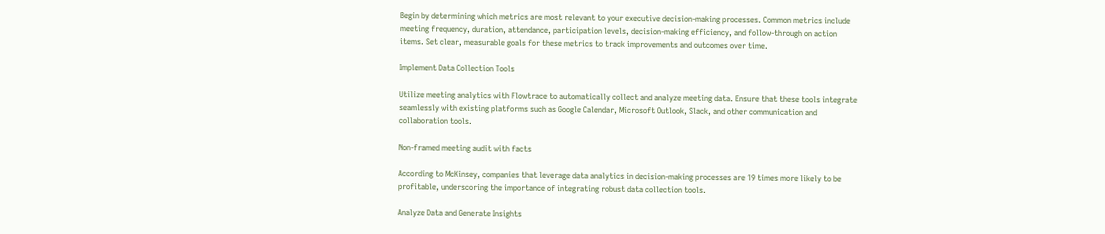Begin by determining which metrics are most relevant to your executive decision-making processes. Common metrics include meeting frequency, duration, attendance, participation levels, decision-making efficiency, and follow-through on action items. Set clear, measurable goals for these metrics to track improvements and outcomes over time.

Implement Data Collection Tools

Utilize meeting analytics with Flowtrace to automatically collect and analyze meeting data. Ensure that these tools integrate seamlessly with existing platforms such as Google Calendar, Microsoft Outlook, Slack, and other communication and collaboration tools.

Non-framed meeting audit with facts

According to McKinsey, companies that leverage data analytics in decision-making processes are 19 times more likely to be profitable, underscoring the importance of integrating robust data collection tools.

Analyze Data and Generate Insights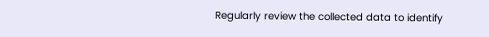Regularly review the collected data to identify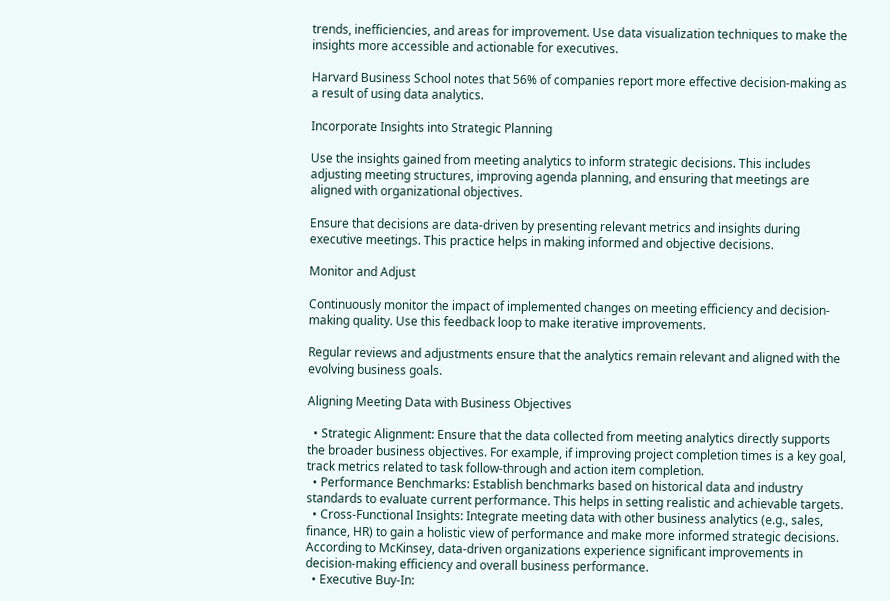trends, inefficiencies, and areas for improvement. Use data visualization techniques to make the insights more accessible and actionable for executives.

Harvard Business School notes that 56% of companies report more effective decision-making as a result of using data analytics.

Incorporate Insights into Strategic Planning

Use the insights gained from meeting analytics to inform strategic decisions. This includes adjusting meeting structures, improving agenda planning, and ensuring that meetings are aligned with organizational objectives.

Ensure that decisions are data-driven by presenting relevant metrics and insights during executive meetings. This practice helps in making informed and objective decisions.

Monitor and Adjust

Continuously monitor the impact of implemented changes on meeting efficiency and decision-making quality. Use this feedback loop to make iterative improvements.

Regular reviews and adjustments ensure that the analytics remain relevant and aligned with the evolving business goals.

Aligning Meeting Data with Business Objectives

  • Strategic Alignment: Ensure that the data collected from meeting analytics directly supports the broader business objectives. For example, if improving project completion times is a key goal, track metrics related to task follow-through and action item completion.
  • Performance Benchmarks: Establish benchmarks based on historical data and industry standards to evaluate current performance. This helps in setting realistic and achievable targets.
  • Cross-Functional Insights: Integrate meeting data with other business analytics (e.g., sales, finance, HR) to gain a holistic view of performance and make more informed strategic decisions. According to McKinsey, data-driven organizations experience significant improvements in decision-making efficiency and overall business performance.
  • Executive Buy-In: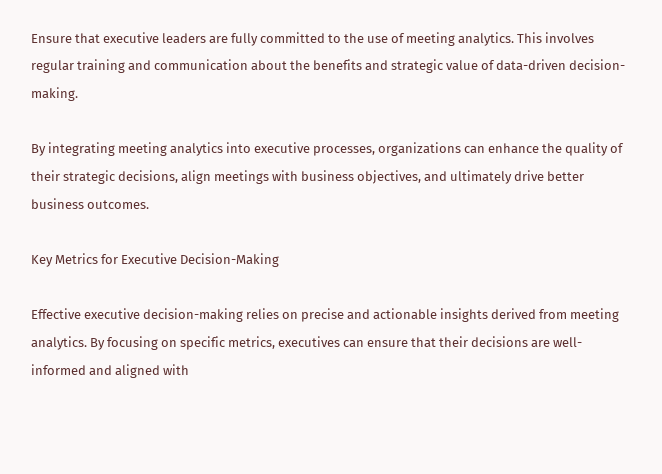Ensure that executive leaders are fully committed to the use of meeting analytics. This involves regular training and communication about the benefits and strategic value of data-driven decision-making.

By integrating meeting analytics into executive processes, organizations can enhance the quality of their strategic decisions, align meetings with business objectives, and ultimately drive better business outcomes.

Key Metrics for Executive Decision-Making

Effective executive decision-making relies on precise and actionable insights derived from meeting analytics. By focusing on specific metrics, executives can ensure that their decisions are well-informed and aligned with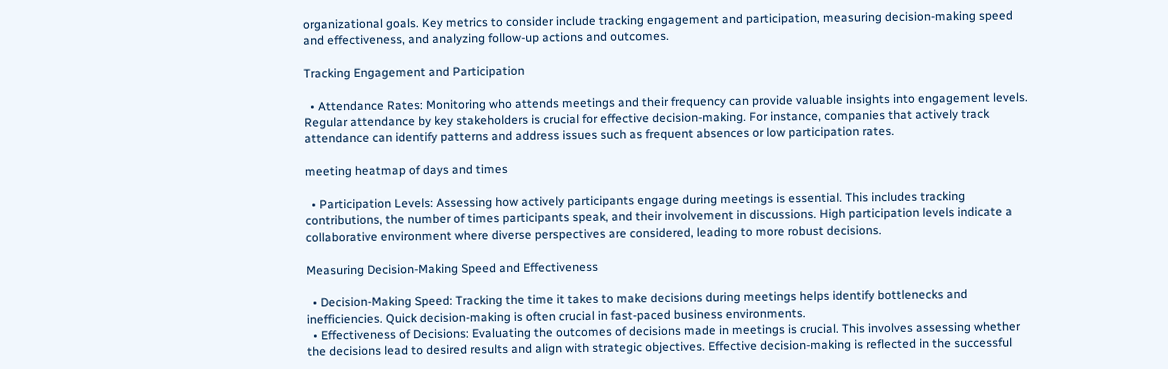organizational goals. Key metrics to consider include tracking engagement and participation, measuring decision-making speed and effectiveness, and analyzing follow-up actions and outcomes.

Tracking Engagement and Participation

  • Attendance Rates: Monitoring who attends meetings and their frequency can provide valuable insights into engagement levels. Regular attendance by key stakeholders is crucial for effective decision-making. For instance, companies that actively track attendance can identify patterns and address issues such as frequent absences or low participation rates.

meeting heatmap of days and times

  • Participation Levels: Assessing how actively participants engage during meetings is essential. This includes tracking contributions, the number of times participants speak, and their involvement in discussions. High participation levels indicate a collaborative environment where diverse perspectives are considered, leading to more robust decisions.

Measuring Decision-Making Speed and Effectiveness

  • Decision-Making Speed: Tracking the time it takes to make decisions during meetings helps identify bottlenecks and inefficiencies. Quick decision-making is often crucial in fast-paced business environments.
  • Effectiveness of Decisions: Evaluating the outcomes of decisions made in meetings is crucial. This involves assessing whether the decisions lead to desired results and align with strategic objectives. Effective decision-making is reflected in the successful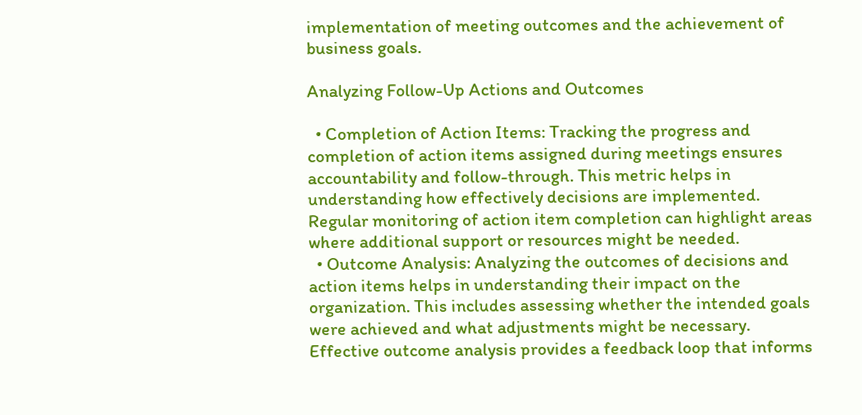implementation of meeting outcomes and the achievement of business goals.

Analyzing Follow-Up Actions and Outcomes

  • Completion of Action Items: Tracking the progress and completion of action items assigned during meetings ensures accountability and follow-through. This metric helps in understanding how effectively decisions are implemented. Regular monitoring of action item completion can highlight areas where additional support or resources might be needed.
  • Outcome Analysis: Analyzing the outcomes of decisions and action items helps in understanding their impact on the organization. This includes assessing whether the intended goals were achieved and what adjustments might be necessary. Effective outcome analysis provides a feedback loop that informs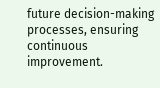future decision-making processes, ensuring continuous improvement.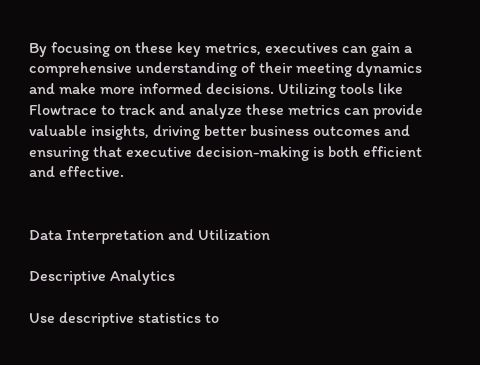By focusing on these key metrics, executives can gain a comprehensive understanding of their meeting dynamics and make more informed decisions. Utilizing tools like Flowtrace to track and analyze these metrics can provide valuable insights, driving better business outcomes and ensuring that executive decision-making is both efficient and effective.


Data Interpretation and Utilization

Descriptive Analytics

Use descriptive statistics to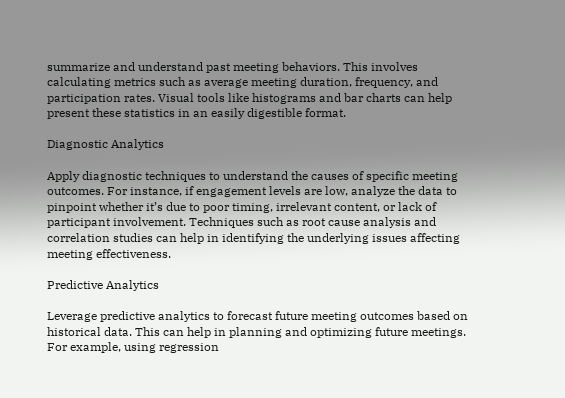summarize and understand past meeting behaviors. This involves calculating metrics such as average meeting duration, frequency, and participation rates. Visual tools like histograms and bar charts can help present these statistics in an easily digestible format.

Diagnostic Analytics

Apply diagnostic techniques to understand the causes of specific meeting outcomes. For instance, if engagement levels are low, analyze the data to pinpoint whether it’s due to poor timing, irrelevant content, or lack of participant involvement. Techniques such as root cause analysis and correlation studies can help in identifying the underlying issues affecting meeting effectiveness.

Predictive Analytics

Leverage predictive analytics to forecast future meeting outcomes based on historical data. This can help in planning and optimizing future meetings. For example, using regression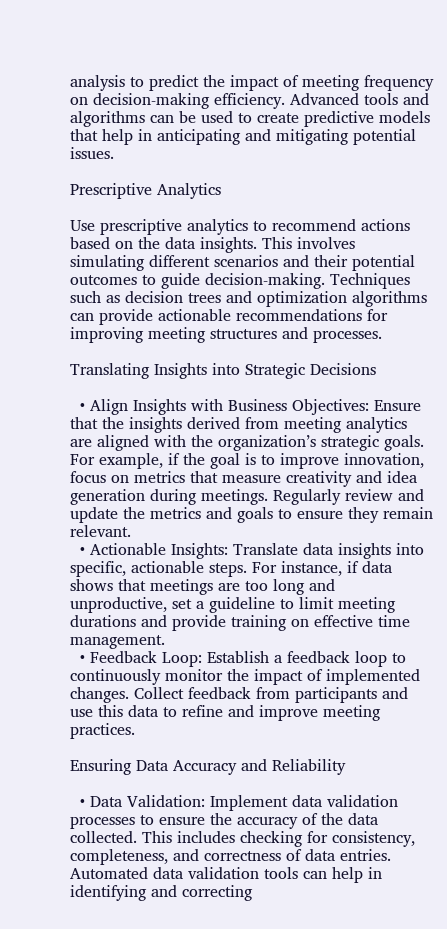analysis to predict the impact of meeting frequency on decision-making efficiency. Advanced tools and algorithms can be used to create predictive models that help in anticipating and mitigating potential issues.

Prescriptive Analytics

Use prescriptive analytics to recommend actions based on the data insights. This involves simulating different scenarios and their potential outcomes to guide decision-making. Techniques such as decision trees and optimization algorithms can provide actionable recommendations for improving meeting structures and processes.

Translating Insights into Strategic Decisions

  • Align Insights with Business Objectives: Ensure that the insights derived from meeting analytics are aligned with the organization’s strategic goals. For example, if the goal is to improve innovation, focus on metrics that measure creativity and idea generation during meetings. Regularly review and update the metrics and goals to ensure they remain relevant.
  • Actionable Insights: Translate data insights into specific, actionable steps. For instance, if data shows that meetings are too long and unproductive, set a guideline to limit meeting durations and provide training on effective time management.
  • Feedback Loop: Establish a feedback loop to continuously monitor the impact of implemented changes. Collect feedback from participants and use this data to refine and improve meeting practices.

Ensuring Data Accuracy and Reliability

  • Data Validation: Implement data validation processes to ensure the accuracy of the data collected. This includes checking for consistency, completeness, and correctness of data entries. Automated data validation tools can help in identifying and correcting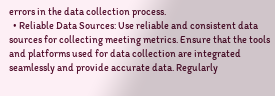errors in the data collection process.
  • Reliable Data Sources: Use reliable and consistent data sources for collecting meeting metrics. Ensure that the tools and platforms used for data collection are integrated seamlessly and provide accurate data. Regularly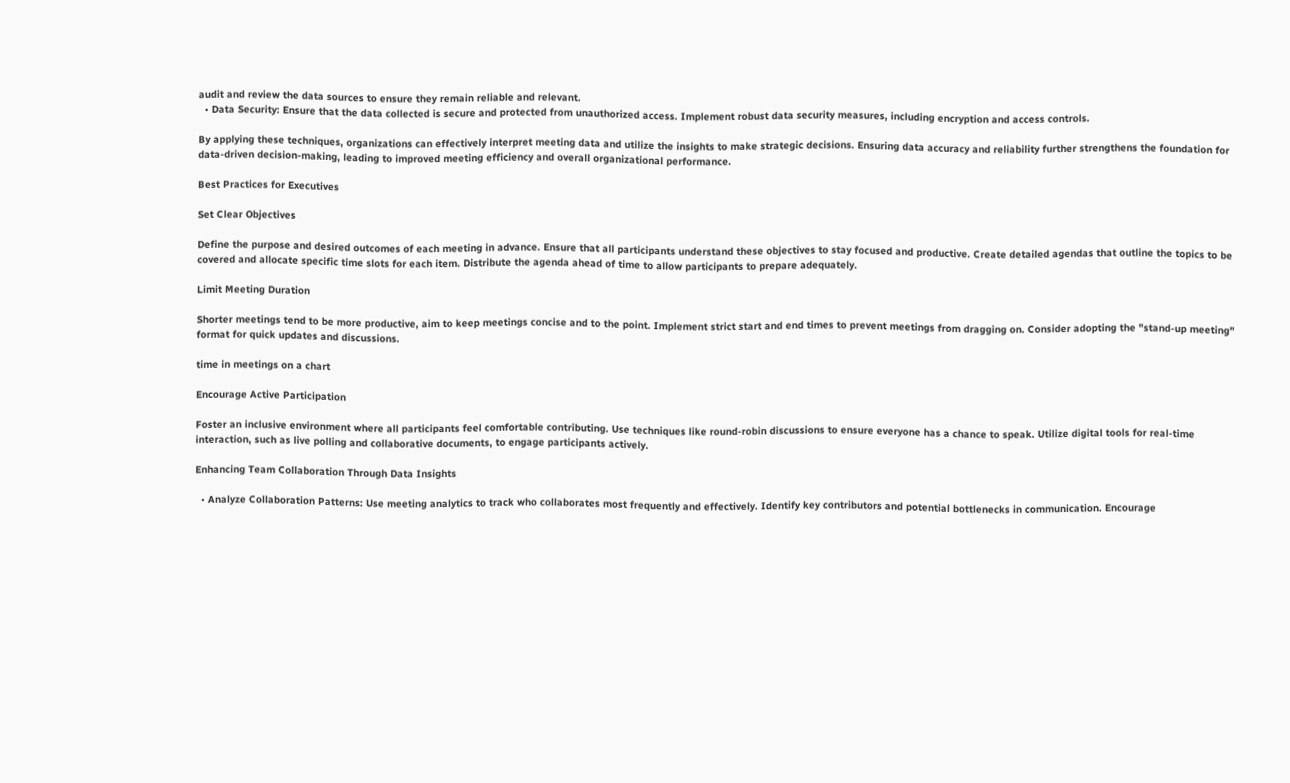audit and review the data sources to ensure they remain reliable and relevant.
  • Data Security: Ensure that the data collected is secure and protected from unauthorized access. Implement robust data security measures, including encryption and access controls.

By applying these techniques, organizations can effectively interpret meeting data and utilize the insights to make strategic decisions. Ensuring data accuracy and reliability further strengthens the foundation for data-driven decision-making, leading to improved meeting efficiency and overall organizational performance.

Best Practices for Executives

Set Clear Objectives

Define the purpose and desired outcomes of each meeting in advance. Ensure that all participants understand these objectives to stay focused and productive. Create detailed agendas that outline the topics to be covered and allocate specific time slots for each item. Distribute the agenda ahead of time to allow participants to prepare adequately.

Limit Meeting Duration

Shorter meetings tend to be more productive, aim to keep meetings concise and to the point. Implement strict start and end times to prevent meetings from dragging on. Consider adopting the "stand-up meeting" format for quick updates and discussions.

time in meetings on a chart

Encourage Active Participation

Foster an inclusive environment where all participants feel comfortable contributing. Use techniques like round-robin discussions to ensure everyone has a chance to speak. Utilize digital tools for real-time interaction, such as live polling and collaborative documents, to engage participants actively.

Enhancing Team Collaboration Through Data Insights

  • Analyze Collaboration Patterns: Use meeting analytics to track who collaborates most frequently and effectively. Identify key contributors and potential bottlenecks in communication. Encourage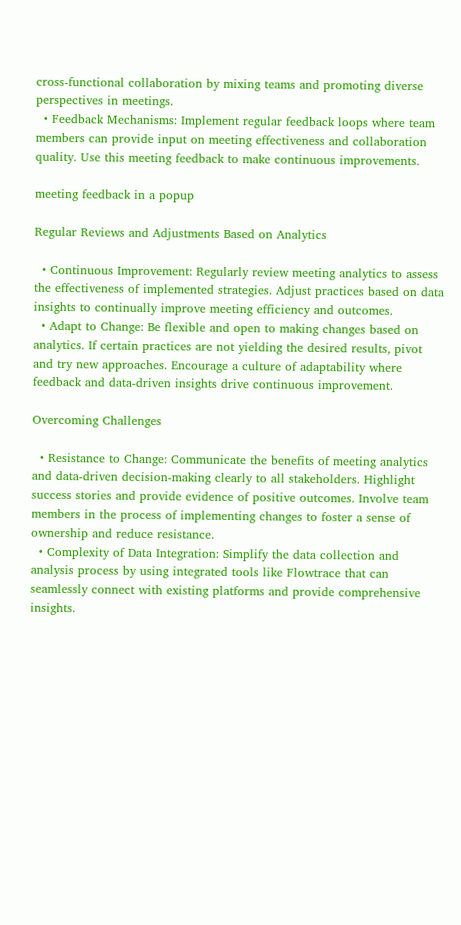cross-functional collaboration by mixing teams and promoting diverse perspectives in meetings.
  • Feedback Mechanisms: Implement regular feedback loops where team members can provide input on meeting effectiveness and collaboration quality. Use this meeting feedback to make continuous improvements.

meeting feedback in a popup

Regular Reviews and Adjustments Based on Analytics

  • Continuous Improvement: Regularly review meeting analytics to assess the effectiveness of implemented strategies. Adjust practices based on data insights to continually improve meeting efficiency and outcomes.
  • Adapt to Change: Be flexible and open to making changes based on analytics. If certain practices are not yielding the desired results, pivot and try new approaches. Encourage a culture of adaptability where feedback and data-driven insights drive continuous improvement.

Overcoming Challenges

  • Resistance to Change: Communicate the benefits of meeting analytics and data-driven decision-making clearly to all stakeholders. Highlight success stories and provide evidence of positive outcomes. Involve team members in the process of implementing changes to foster a sense of ownership and reduce resistance.
  • Complexity of Data Integration: Simplify the data collection and analysis process by using integrated tools like Flowtrace that can seamlessly connect with existing platforms and provide comprehensive insights.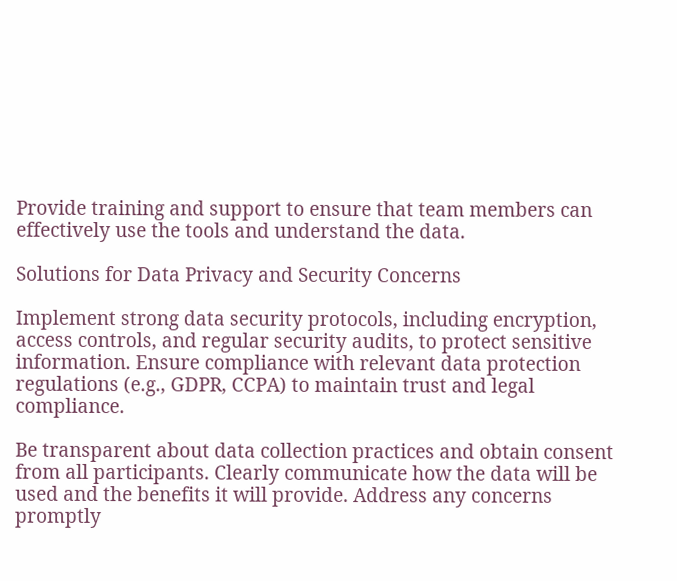Provide training and support to ensure that team members can effectively use the tools and understand the data.

Solutions for Data Privacy and Security Concerns

Implement strong data security protocols, including encryption, access controls, and regular security audits, to protect sensitive information. Ensure compliance with relevant data protection regulations (e.g., GDPR, CCPA) to maintain trust and legal compliance.

Be transparent about data collection practices and obtain consent from all participants. Clearly communicate how the data will be used and the benefits it will provide. Address any concerns promptly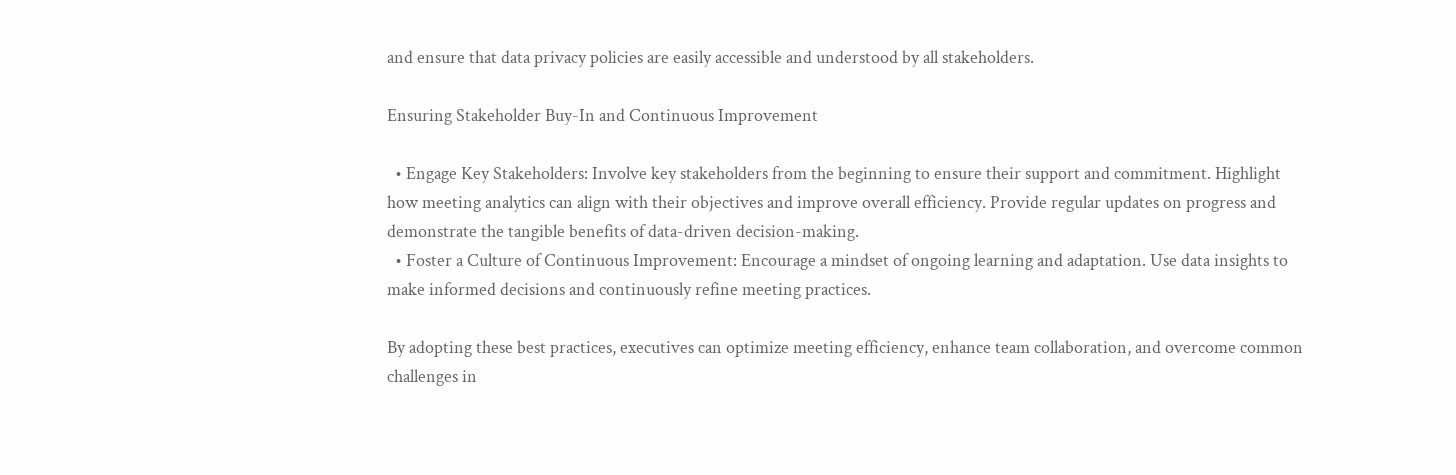and ensure that data privacy policies are easily accessible and understood by all stakeholders.

Ensuring Stakeholder Buy-In and Continuous Improvement

  • Engage Key Stakeholders: Involve key stakeholders from the beginning to ensure their support and commitment. Highlight how meeting analytics can align with their objectives and improve overall efficiency. Provide regular updates on progress and demonstrate the tangible benefits of data-driven decision-making.
  • Foster a Culture of Continuous Improvement: Encourage a mindset of ongoing learning and adaptation. Use data insights to make informed decisions and continuously refine meeting practices.

By adopting these best practices, executives can optimize meeting efficiency, enhance team collaboration, and overcome common challenges in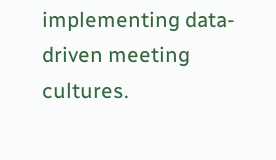implementing data-driven meeting cultures.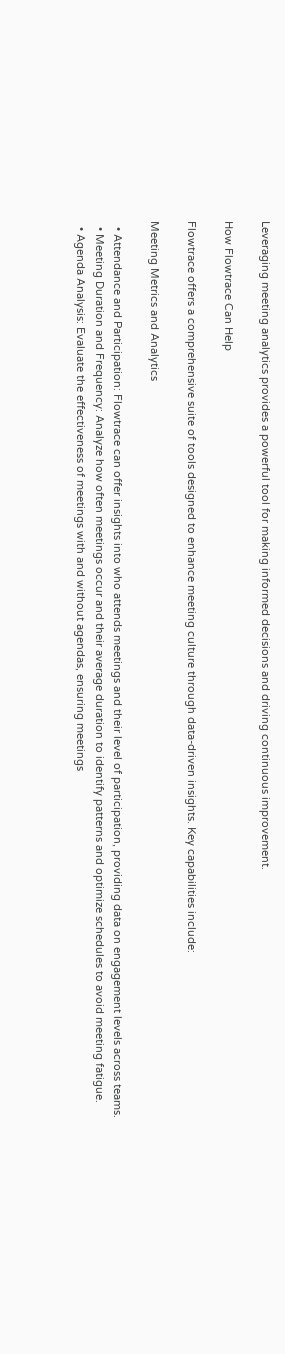Leveraging meeting analytics provides a powerful tool for making informed decisions and driving continuous improvement.

How Flowtrace Can Help

Flowtrace offers a comprehensive suite of tools designed to enhance meeting culture through data-driven insights. Key capabilities include:

Meeting Metrics and Analytics

  • Attendance and Participation: Flowtrace can offer insights into who attends meetings and their level of participation, providing data on engagement levels across teams.
  • Meeting Duration and Frequency: Analyze how often meetings occur and their average duration to identify patterns and optimize schedules to avoid meeting fatigue.
  • Agenda Analysis: Evaluate the effectiveness of meetings with and without agendas, ensuring meetings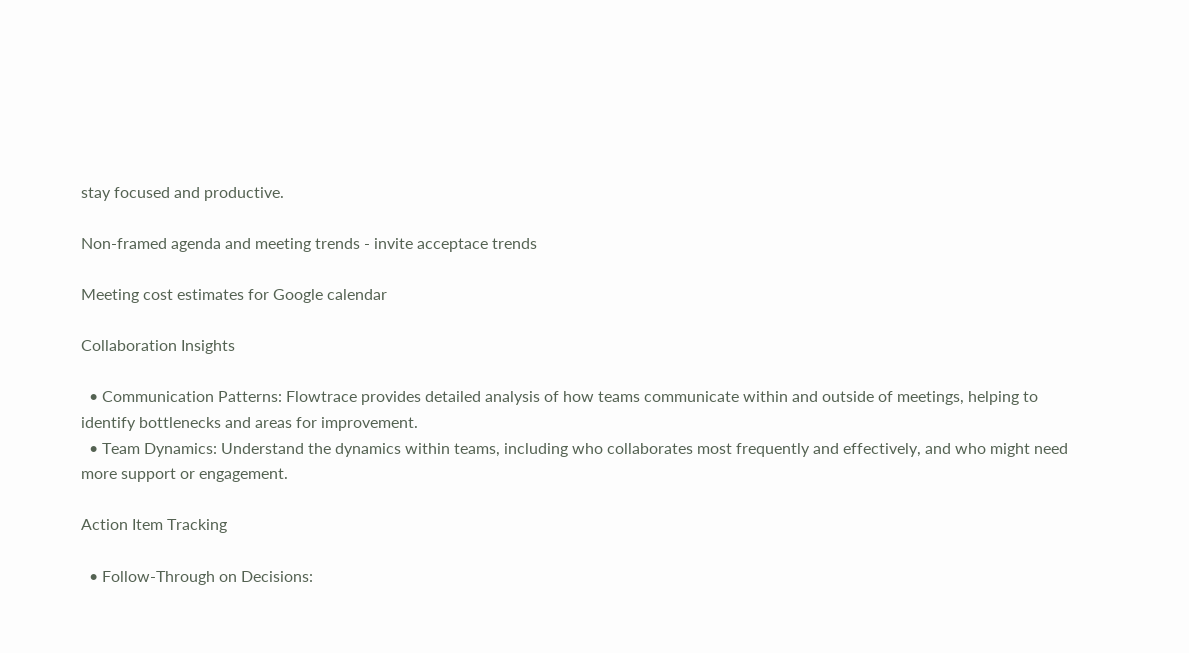stay focused and productive.

Non-framed agenda and meeting trends - invite acceptace trends

Meeting cost estimates for Google calendar

Collaboration Insights

  • Communication Patterns: Flowtrace provides detailed analysis of how teams communicate within and outside of meetings, helping to identify bottlenecks and areas for improvement.
  • Team Dynamics: Understand the dynamics within teams, including who collaborates most frequently and effectively, and who might need more support or engagement.

Action Item Tracking

  • Follow-Through on Decisions: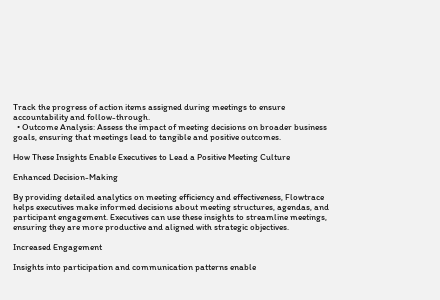Track the progress of action items assigned during meetings to ensure accountability and follow-through.
  • Outcome Analysis: Assess the impact of meeting decisions on broader business goals, ensuring that meetings lead to tangible and positive outcomes.

How These Insights Enable Executives to Lead a Positive Meeting Culture

Enhanced Decision-Making

By providing detailed analytics on meeting efficiency and effectiveness, Flowtrace helps executives make informed decisions about meeting structures, agendas, and participant engagement. Executives can use these insights to streamline meetings, ensuring they are more productive and aligned with strategic objectives.

Increased Engagement

Insights into participation and communication patterns enable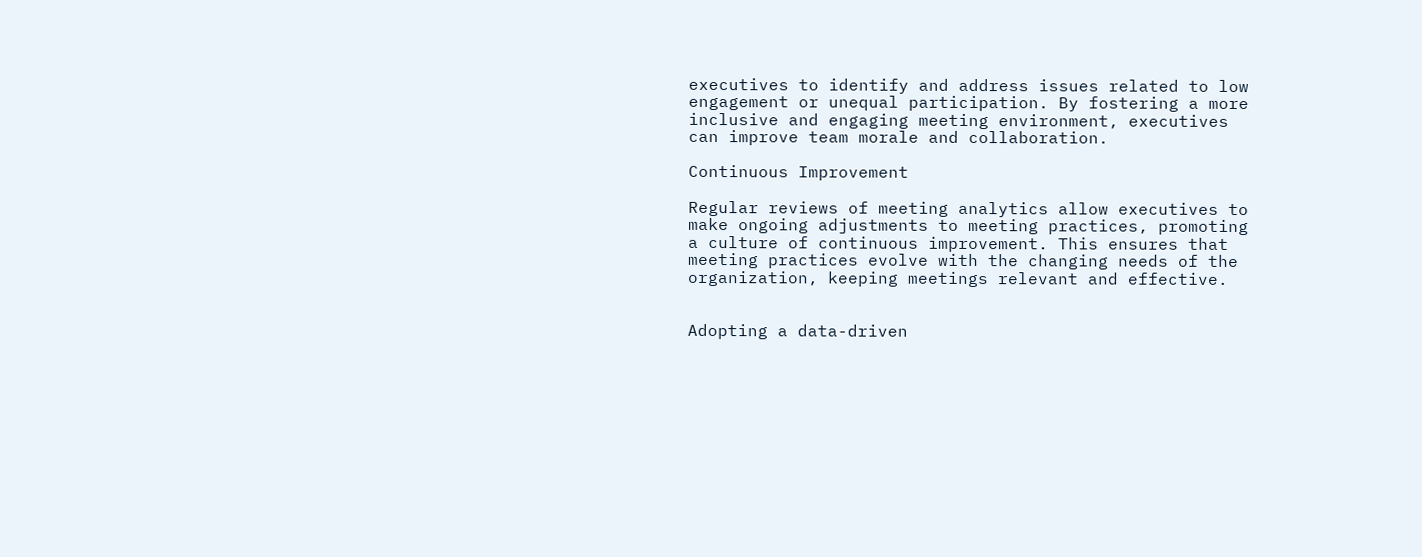executives to identify and address issues related to low engagement or unequal participation. By fostering a more inclusive and engaging meeting environment, executives can improve team morale and collaboration.

Continuous Improvement

Regular reviews of meeting analytics allow executives to make ongoing adjustments to meeting practices, promoting a culture of continuous improvement. This ensures that meeting practices evolve with the changing needs of the organization, keeping meetings relevant and effective.


Adopting a data-driven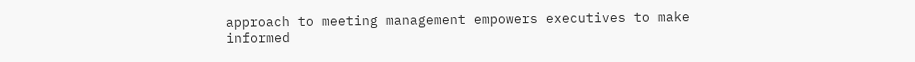approach to meeting management empowers executives to make informed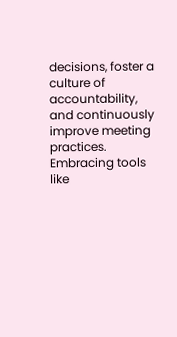decisions, foster a culture of accountability, and continuously improve meeting practices. Embracing tools like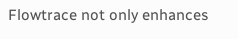Flowtrace not only enhances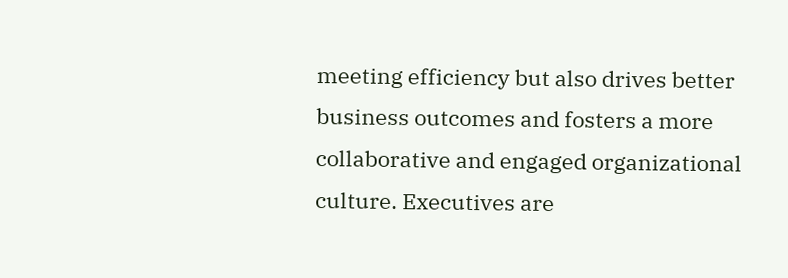meeting efficiency but also drives better business outcomes and fosters a more collaborative and engaged organizational culture. Executives are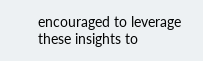encouraged to leverage these insights to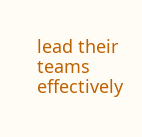lead their teams effectively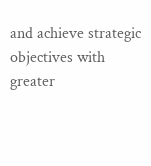and achieve strategic objectives with greater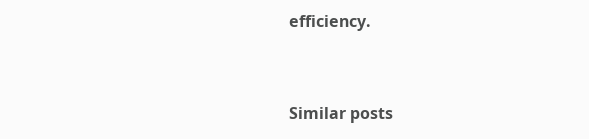efficiency.


Similar posts